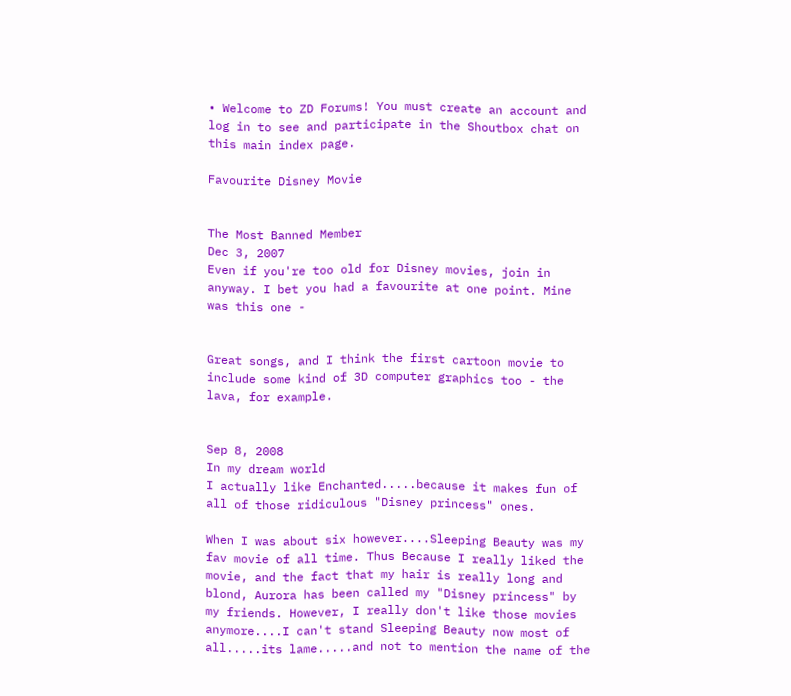• Welcome to ZD Forums! You must create an account and log in to see and participate in the Shoutbox chat on this main index page.

Favourite Disney Movie


The Most Banned Member
Dec 3, 2007
Even if you're too old for Disney movies, join in anyway. I bet you had a favourite at one point. Mine was this one -


Great songs, and I think the first cartoon movie to include some kind of 3D computer graphics too - the lava, for example.


Sep 8, 2008
In my dream world
I actually like Enchanted.....because it makes fun of all of those ridiculous "Disney princess" ones.

When I was about six however....Sleeping Beauty was my fav movie of all time. Thus Because I really liked the movie, and the fact that my hair is really long and blond, Aurora has been called my "Disney princess" by my friends. However, I really don't like those movies anymore....I can't stand Sleeping Beauty now most of all.....its lame.....and not to mention the name of the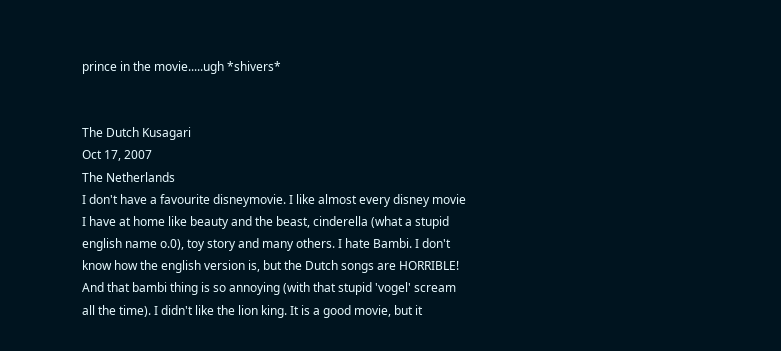prince in the movie.....ugh *shivers*


The Dutch Kusagari
Oct 17, 2007
The Netherlands
I don't have a favourite disneymovie. I like almost every disney movie I have at home like beauty and the beast, cinderella (what a stupid english name o.0), toy story and many others. I hate Bambi. I don't know how the english version is, but the Dutch songs are HORRIBLE! And that bambi thing is so annoying (with that stupid 'vogel' scream all the time). I didn't like the lion king. It is a good movie, but it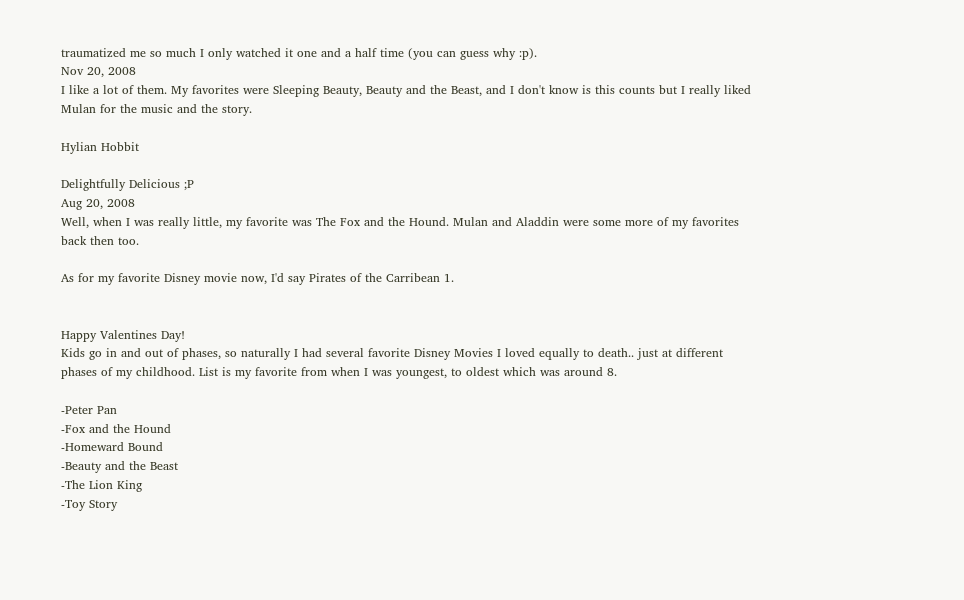traumatized me so much I only watched it one and a half time (you can guess why :p).
Nov 20, 2008
I like a lot of them. My favorites were Sleeping Beauty, Beauty and the Beast, and I don't know is this counts but I really liked Mulan for the music and the story.

Hylian Hobbit

Delightfully Delicious ;P
Aug 20, 2008
Well, when I was really little, my favorite was The Fox and the Hound. Mulan and Aladdin were some more of my favorites back then too.

As for my favorite Disney movie now, I'd say Pirates of the Carribean 1.


Happy Valentines Day!
Kids go in and out of phases, so naturally I had several favorite Disney Movies I loved equally to death.. just at different phases of my childhood. List is my favorite from when I was youngest, to oldest which was around 8.

-Peter Pan
-Fox and the Hound
-Homeward Bound
-Beauty and the Beast
-The Lion King
-Toy Story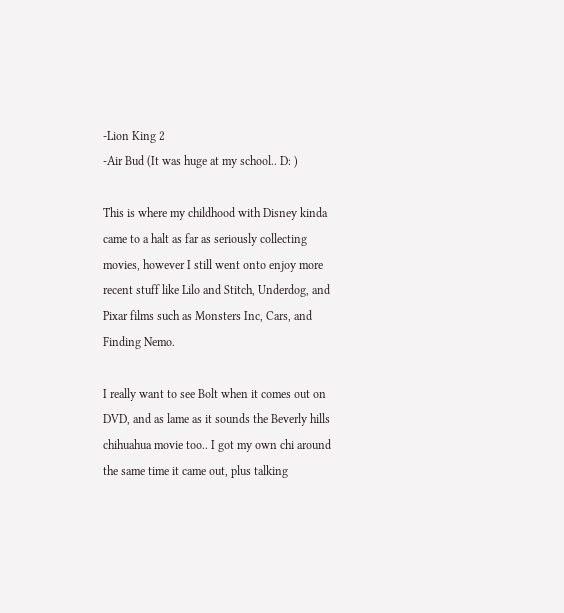-Lion King 2
-Air Bud (It was huge at my school.. D: )

This is where my childhood with Disney kinda came to a halt as far as seriously collecting movies, however I still went onto enjoy more recent stuff like Lilo and Stitch, Underdog, and Pixar films such as Monsters Inc, Cars, and Finding Nemo.

I really want to see Bolt when it comes out on DVD, and as lame as it sounds the Beverly hills chihuahua movie too.. I got my own chi around the same time it came out, plus talking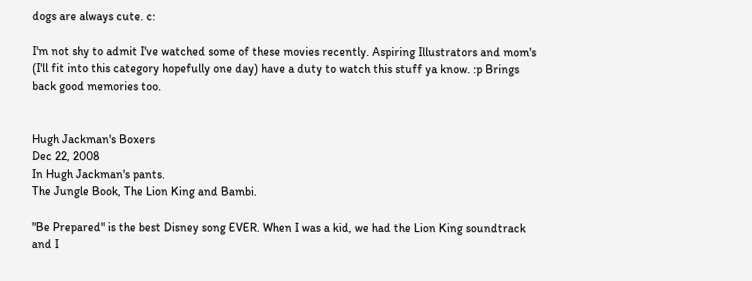dogs are always cute. c:

I'm not shy to admit I've watched some of these movies recently. Aspiring Illustrators and mom's (I'll fit into this category hopefully one day) have a duty to watch this stuff ya know. :p Brings back good memories too.


Hugh Jackman's Boxers
Dec 22, 2008
In Hugh Jackman's pants.
The Jungle Book, The Lion King and Bambi.

"Be Prepared" is the best Disney song EVER. When I was a kid, we had the Lion King soundtrack and I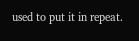used to put it in repeat.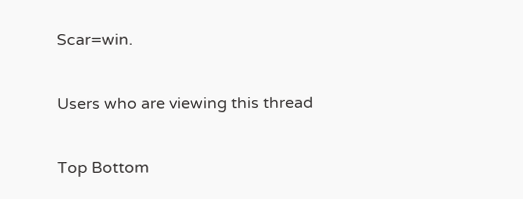Scar=win.

Users who are viewing this thread

Top Bottom